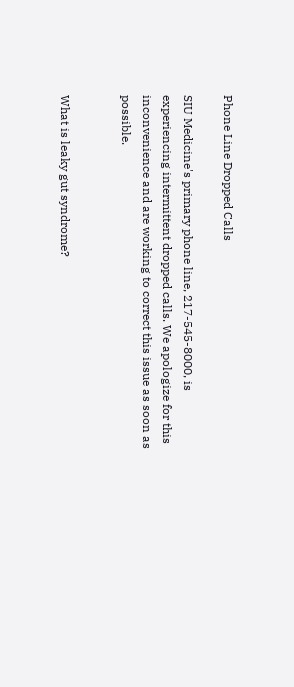Phone Line Dropped Calls

SIU Medicine's primary phone line, 217-545-8000, is experiencing intermittent dropped calls. We apologize for this inconvenience and are working to correct this issue as soon as possible.


What is leaky gut syndrome?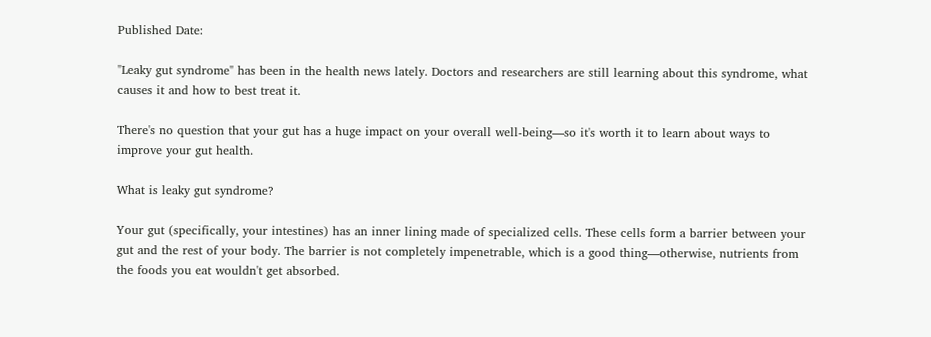Published Date:

"Leaky gut syndrome" has been in the health news lately. Doctors and researchers are still learning about this syndrome, what causes it and how to best treat it.

There's no question that your gut has a huge impact on your overall well-being—so it's worth it to learn about ways to improve your gut health.

What is leaky gut syndrome?

Your gut (specifically, your intestines) has an inner lining made of specialized cells. These cells form a barrier between your gut and the rest of your body. The barrier is not completely impenetrable, which is a good thing—otherwise, nutrients from the foods you eat wouldn't get absorbed.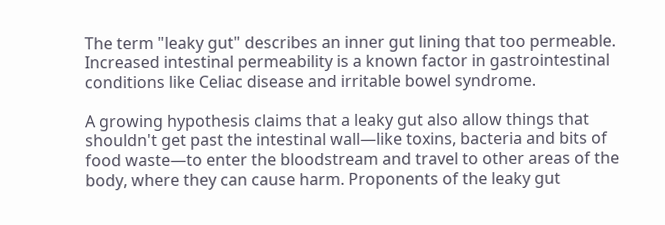The term "leaky gut" describes an inner gut lining that too permeable. Increased intestinal permeability is a known factor in gastrointestinal conditions like Celiac disease and irritable bowel syndrome.

A growing hypothesis claims that a leaky gut also allow things that shouldn't get past the intestinal wall—like toxins, bacteria and bits of food waste—to enter the bloodstream and travel to other areas of the body, where they can cause harm. Proponents of the leaky gut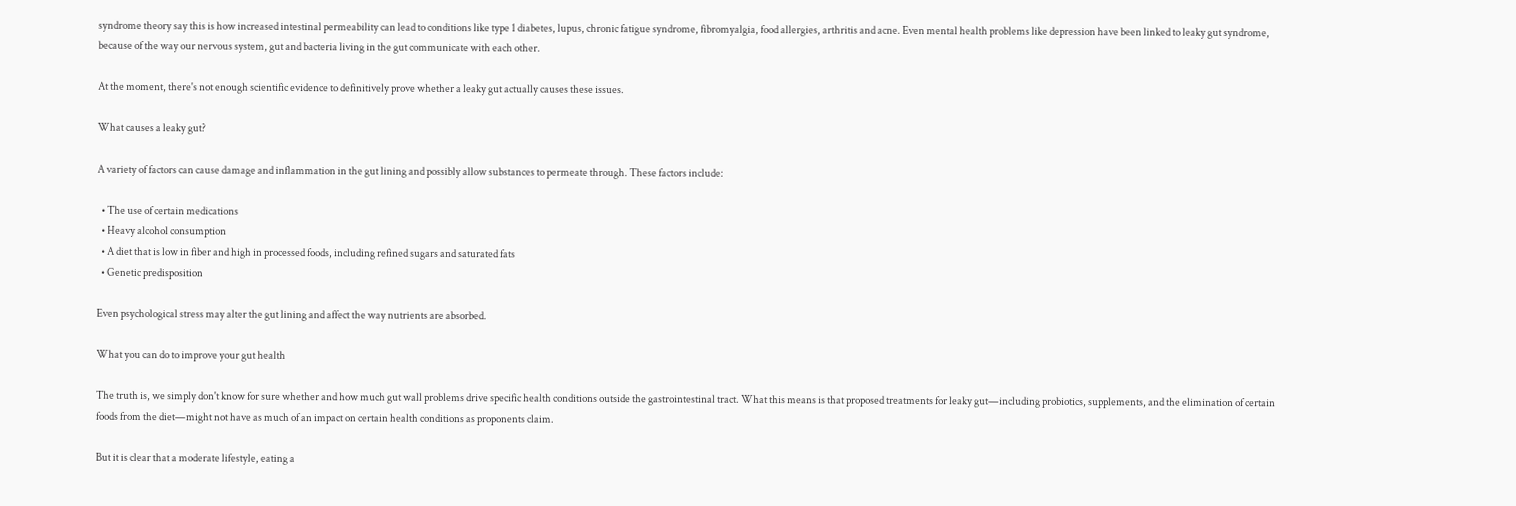syndrome theory say this is how increased intestinal permeability can lead to conditions like type 1 diabetes, lupus, chronic fatigue syndrome, fibromyalgia, food allergies, arthritis and acne. Even mental health problems like depression have been linked to leaky gut syndrome, because of the way our nervous system, gut and bacteria living in the gut communicate with each other.

At the moment, there's not enough scientific evidence to definitively prove whether a leaky gut actually causes these issues.

What causes a leaky gut?

A variety of factors can cause damage and inflammation in the gut lining and possibly allow substances to permeate through. These factors include:

  • The use of certain medications
  • Heavy alcohol consumption
  • A diet that is low in fiber and high in processed foods, including refined sugars and saturated fats
  • Genetic predisposition

Even psychological stress may alter the gut lining and affect the way nutrients are absorbed.

What you can do to improve your gut health

The truth is, we simply don't know for sure whether and how much gut wall problems drive specific health conditions outside the gastrointestinal tract. What this means is that proposed treatments for leaky gut—including probiotics, supplements, and the elimination of certain foods from the diet—might not have as much of an impact on certain health conditions as proponents claim.

But it is clear that a moderate lifestyle, eating a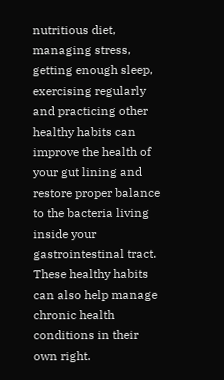nutritious diet, managing stress, getting enough sleep, exercising regularly and practicing other healthy habits can improve the health of your gut lining and restore proper balance to the bacteria living inside your gastrointestinal tract. These healthy habits can also help manage chronic health conditions in their own right.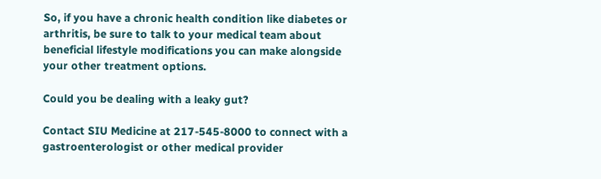So, if you have a chronic health condition like diabetes or arthritis, be sure to talk to your medical team about beneficial lifestyle modifications you can make alongside your other treatment options.

Could you be dealing with a leaky gut?

Contact SIU Medicine at 217-545-8000 to connect with a gastroenterologist or other medical provider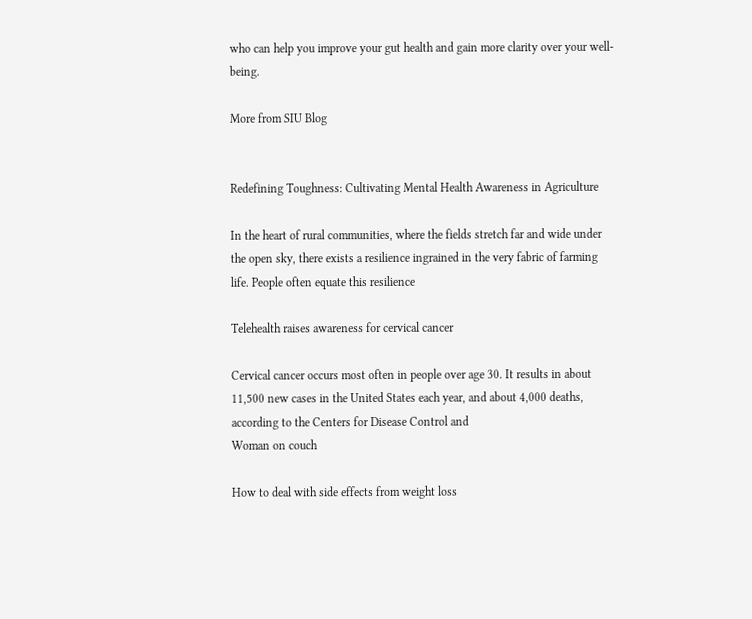who can help you improve your gut health and gain more clarity over your well-being.

More from SIU Blog


Redefining Toughness: Cultivating Mental Health Awareness in Agriculture

In the heart of rural communities, where the fields stretch far and wide under the open sky, there exists a resilience ingrained in the very fabric of farming life. People often equate this resilience

Telehealth raises awareness for cervical cancer

Cervical cancer occurs most often in people over age 30. It results in about 11,500 new cases in the United States each year, and about 4,000 deaths, according to the Centers for Disease Control and
Woman on couch

How to deal with side effects from weight loss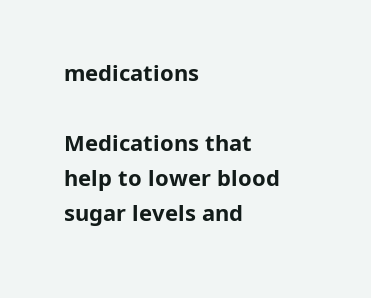medications

Medications that help to lower blood sugar levels and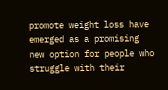promote weight loss have emerged as a promising new option for people who struggle with their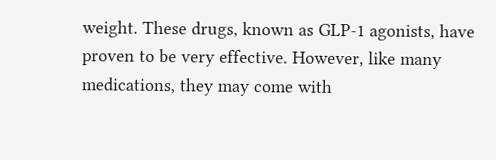weight. These drugs, known as GLP-1 agonists, have proven to be very effective. However, like many medications, they may come with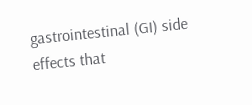gastrointestinal (GI) side effects that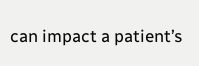can impact a patient’s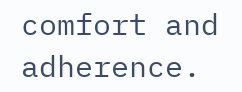comfort and adherence.